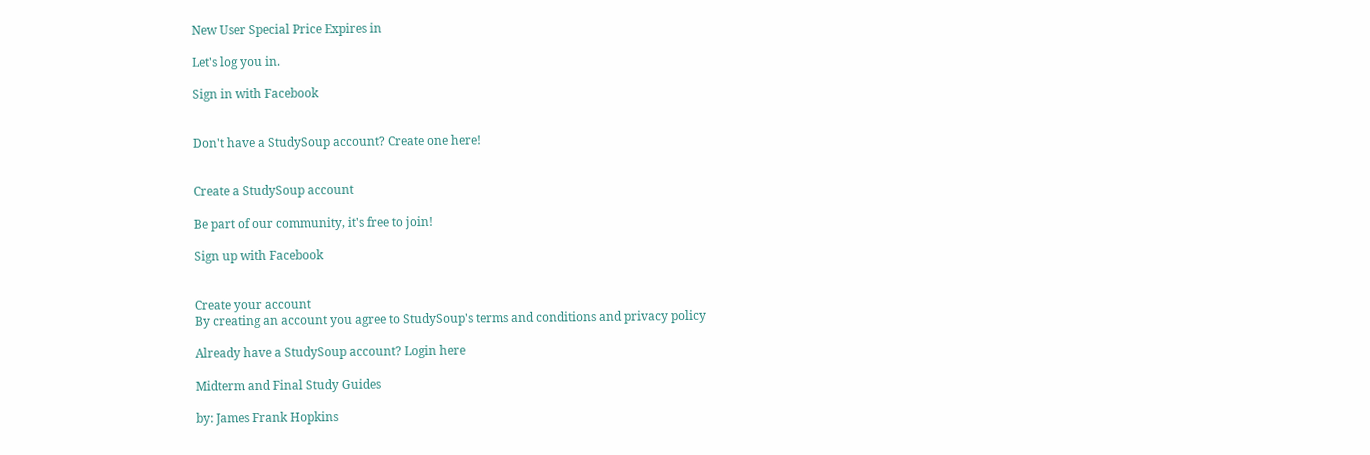New User Special Price Expires in

Let's log you in.

Sign in with Facebook


Don't have a StudySoup account? Create one here!


Create a StudySoup account

Be part of our community, it's free to join!

Sign up with Facebook


Create your account
By creating an account you agree to StudySoup's terms and conditions and privacy policy

Already have a StudySoup account? Login here

Midterm and Final Study Guides

by: James Frank Hopkins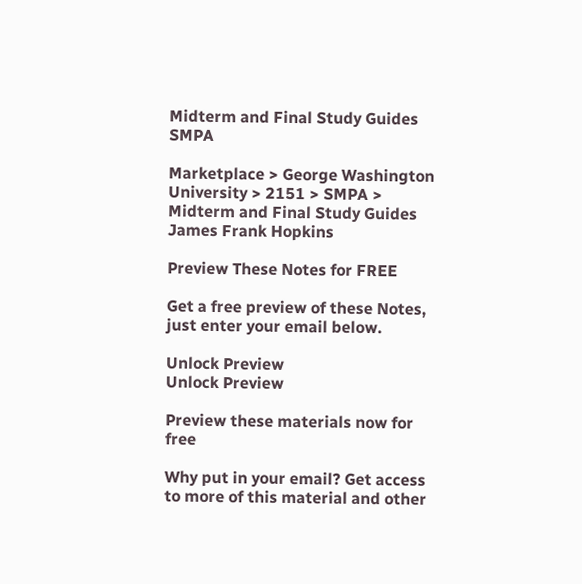Midterm and Final Study Guides SMPA

Marketplace > George Washington University > 2151 > SMPA > Midterm and Final Study Guides
James Frank Hopkins

Preview These Notes for FREE

Get a free preview of these Notes, just enter your email below.

Unlock Preview
Unlock Preview

Preview these materials now for free

Why put in your email? Get access to more of this material and other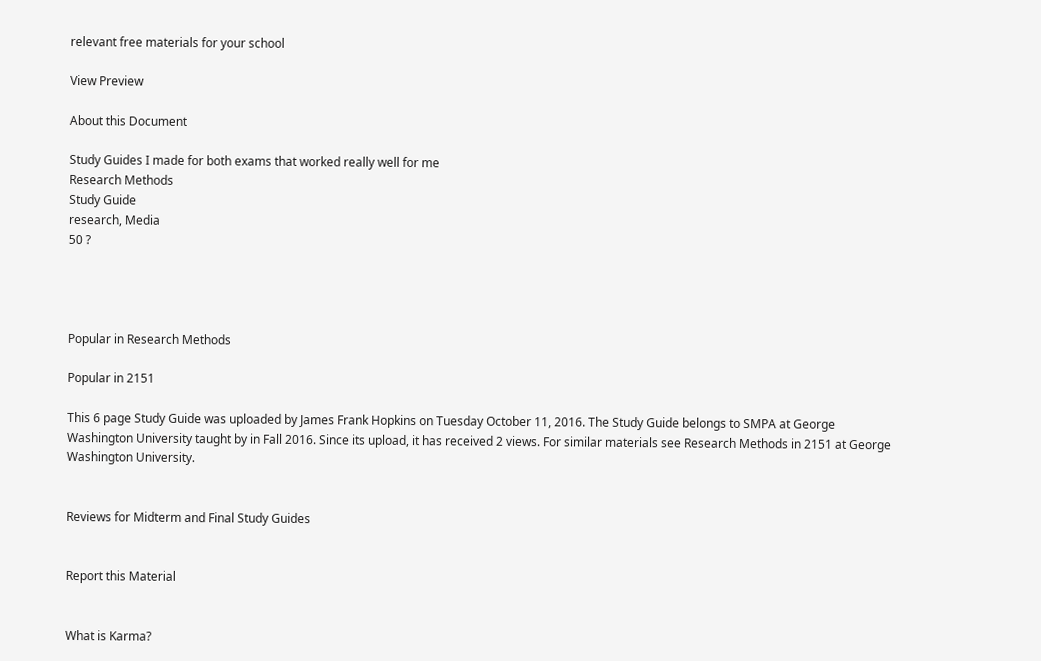relevant free materials for your school

View Preview

About this Document

Study Guides I made for both exams that worked really well for me
Research Methods
Study Guide
research, Media
50 ?




Popular in Research Methods

Popular in 2151

This 6 page Study Guide was uploaded by James Frank Hopkins on Tuesday October 11, 2016. The Study Guide belongs to SMPA at George Washington University taught by in Fall 2016. Since its upload, it has received 2 views. For similar materials see Research Methods in 2151 at George Washington University.


Reviews for Midterm and Final Study Guides


Report this Material


What is Karma?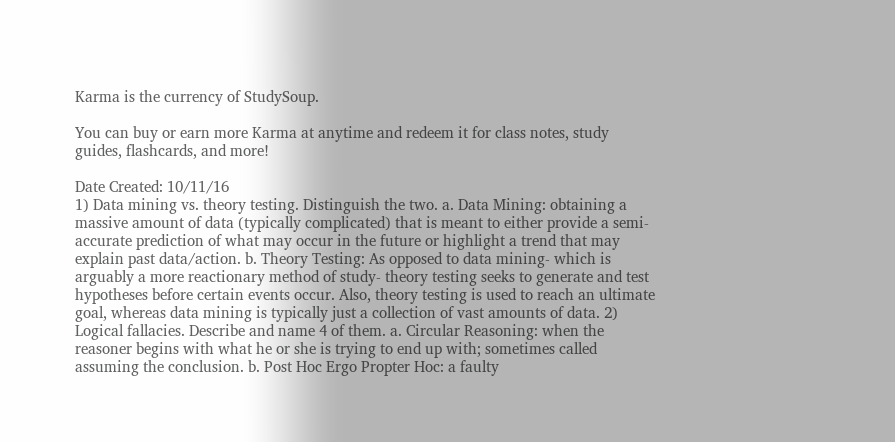Karma is the currency of StudySoup.

You can buy or earn more Karma at anytime and redeem it for class notes, study guides, flashcards, and more!

Date Created: 10/11/16
1) Data mining vs. theory testing. Distinguish the two. a. Data Mining: obtaining a massive amount of data (typically complicated) that is meant to either provide a semi-accurate prediction of what may occur in the future or highlight a trend that may explain past data/action. b. Theory Testing: As opposed to data mining- which is arguably a more reactionary method of study- theory testing seeks to generate and test hypotheses before certain events occur. Also, theory testing is used to reach an ultimate goal, whereas data mining is typically just a collection of vast amounts of data. 2) Logical fallacies. Describe and name 4 of them. a. Circular Reasoning: when the reasoner begins with what he or she is trying to end up with; sometimes called assuming the conclusion. b. Post Hoc Ergo Propter Hoc: a faulty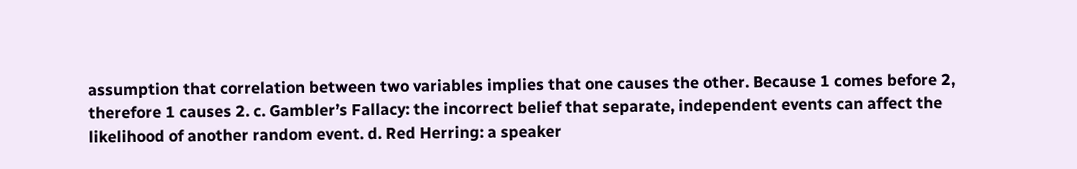assumption that correlation between two variables implies that one causes the other. Because 1 comes before 2, therefore 1 causes 2. c. Gambler’s Fallacy: the incorrect belief that separate, independent events can affect the likelihood of another random event. d. Red Herring: a speaker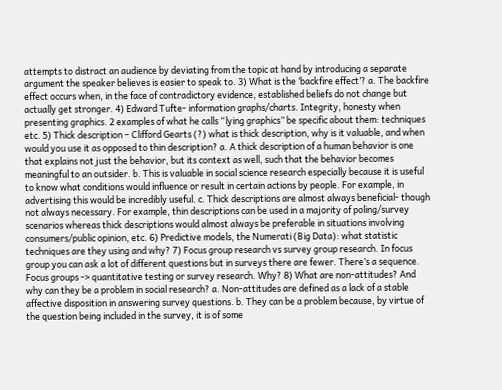attempts to distract an audience by deviating from the topic at hand by introducing a separate argument the speaker believes is easier to speak to. 3) What is the ‘backfire effect’? a. The backfire effect occurs when, in the face of contradictory evidence, established beliefs do not change but actually get stronger. 4) Edward Tufte- information graphs/charts. Integrity, honesty when presenting graphics. 2 examples of what he calls “lying graphics” be specific about them: techniques etc. 5) Thick description – Clifford Gearts (?) what is thick description, why is it valuable, and when would you use it as opposed to thin description? a. A thick description of a human behavior is one that explains not just the behavior, but its context as well, such that the behavior becomes meaningful to an outsider. b. This is valuable in social science research especially because it is useful to know what conditions would influence or result in certain actions by people. For example, in advertising this would be incredibly useful. c. Thick descriptions are almost always beneficial- though not always necessary. For example, thin descriptions can be used in a majority of poling/survey scenarios whereas thick descriptions would almost always be preferable in situations involving consumers/public opinion, etc. 6) Predictive models, the Numerati (Big Data): what statistic techniques are they using and why? 7) Focus group research vs survey group research. In focus group you can ask a lot of different questions but in surveys there are fewer. There’s a sequence. Focus groups -> quantitative testing or survey research. Why? 8) What are non-attitudes? And why can they be a problem in social research? a. Non-attitudes are defined as a lack of a stable affective disposition in answering survey questions. b. They can be a problem because, by virtue of the question being included in the survey, it is of some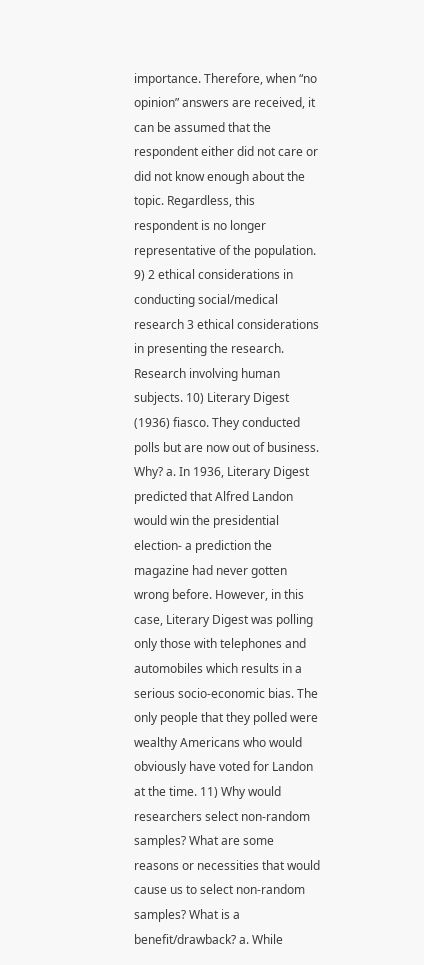importance. Therefore, when “no opinion” answers are received, it can be assumed that the respondent either did not care or did not know enough about the topic. Regardless, this respondent is no longer representative of the population. 9) 2 ethical considerations in conducting social/medical research 3 ethical considerations in presenting the research. Research involving human subjects. 10) Literary Digest (1936) fiasco. They conducted polls but are now out of business. Why? a. In 1936, Literary Digest predicted that Alfred Landon would win the presidential election- a prediction the magazine had never gotten wrong before. However, in this case, Literary Digest was polling only those with telephones and automobiles which results in a serious socio-economic bias. The only people that they polled were wealthy Americans who would obviously have voted for Landon at the time. 11) Why would researchers select non-random samples? What are some reasons or necessities that would cause us to select non-random samples? What is a benefit/drawback? a. While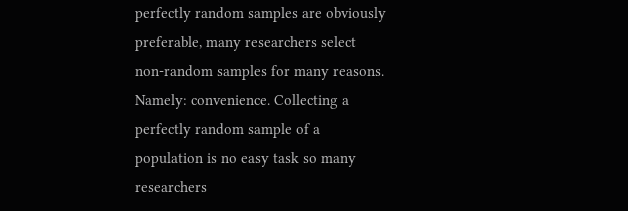perfectly random samples are obviously preferable, many researchers select non-random samples for many reasons. Namely: convenience. Collecting a perfectly random sample of a population is no easy task so many researchers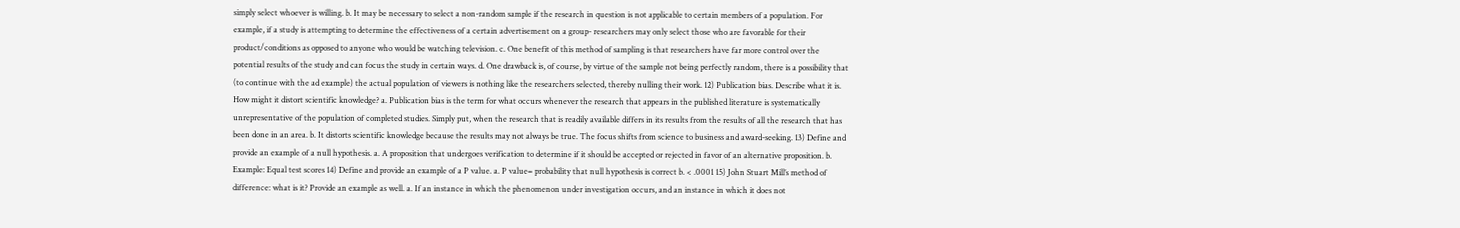simply select whoever is willing. b. It may be necessary to select a non-random sample if the research in question is not applicable to certain members of a population. For example, if a study is attempting to determine the effectiveness of a certain advertisement on a group- researchers may only select those who are favorable for their product/conditions as opposed to anyone who would be watching television. c. One benefit of this method of sampling is that researchers have far more control over the potential results of the study and can focus the study in certain ways. d. One drawback is, of course, by virtue of the sample not being perfectly random, there is a possibility that (to continue with the ad example) the actual population of viewers is nothing like the researchers selected, thereby nulling their work. 12) Publication bias. Describe what it is. How might it distort scientific knowledge? a. Publication bias is the term for what occurs whenever the research that appears in the published literature is systematically unrepresentative of the population of completed studies. Simply put, when the research that is readily available differs in its results from the results of all the research that has been done in an area. b. It distorts scientific knowledge because the results may not always be true. The focus shifts from science to business and award-seeking. 13) Define and provide an example of a null hypothesis. a. A proposition that undergoes verification to determine if it should be accepted or rejected in favor of an alternative proposition. b. Example: Equal test scores 14) Define and provide an example of a P value. a. P value= probability that null hypothesis is correct b. < .0001 15) John Stuart Mill’s method of difference: what is it? Provide an example as well. a. If an instance in which the phenomenon under investigation occurs, and an instance in which it does not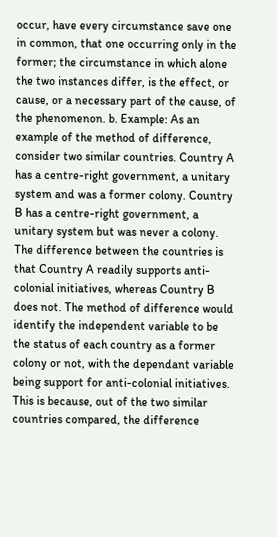occur, have every circumstance save one in common, that one occurring only in the former; the circumstance in which alone the two instances differ, is the effect, or cause, or a necessary part of the cause, of the phenomenon. b. Example: As an example of the method of difference, consider two similar countries. Country A has a centre-right government, a unitary system and was a former colony. Country B has a centre-right government, a unitary system but was never a colony. The difference between the countries is that Country A readily supports anti-colonial initiatives, whereas Country B does not. The method of difference would identify the independent variable to be the status of each country as a former colony or not, with the dependant variable being support for anti-colonial initiatives. This is because, out of the two similar countries compared, the difference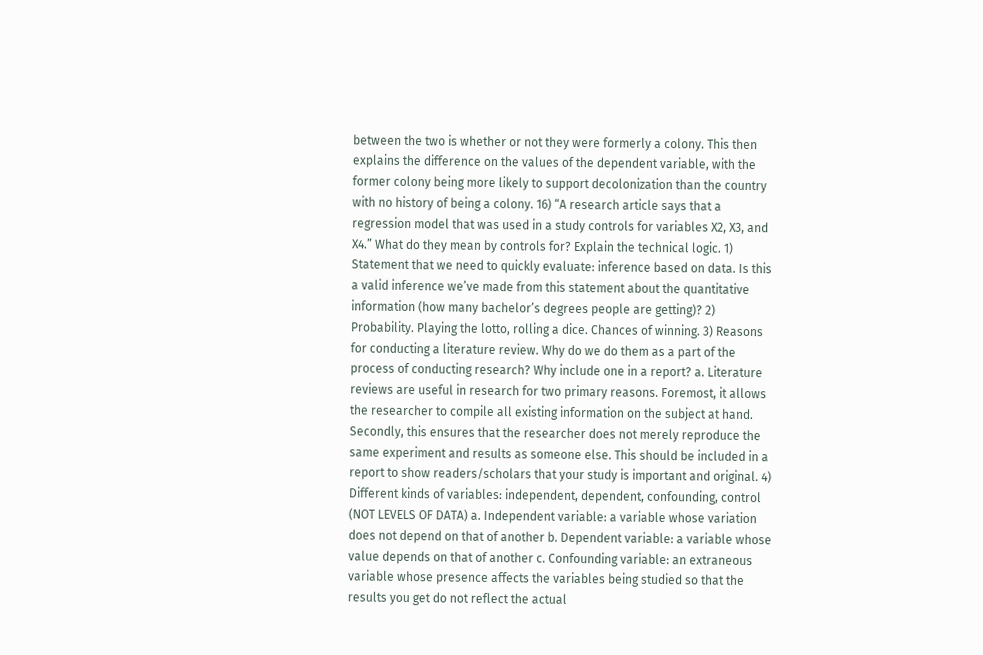between the two is whether or not they were formerly a colony. This then explains the difference on the values of the dependent variable, with the former colony being more likely to support decolonization than the country with no history of being a colony. 16) “A research article says that a regression model that was used in a study controls for variables X2, X3, and X4.” What do they mean by controls for? Explain the technical logic. 1) Statement that we need to quickly evaluate: inference based on data. Is this a valid inference we’ve made from this statement about the quantitative information (how many bachelor’s degrees people are getting)? 2) Probability. Playing the lotto, rolling a dice. Chances of winning. 3) Reasons for conducting a literature review. Why do we do them as a part of the process of conducting research? Why include one in a report? a. Literature reviews are useful in research for two primary reasons. Foremost, it allows the researcher to compile all existing information on the subject at hand. Secondly, this ensures that the researcher does not merely reproduce the same experiment and results as someone else. This should be included in a report to show readers/scholars that your study is important and original. 4) Different kinds of variables: independent, dependent, confounding, control (NOT LEVELS OF DATA) a. Independent variable: a variable whose variation does not depend on that of another b. Dependent variable: a variable whose value depends on that of another c. Confounding variable: an extraneous variable whose presence affects the variables being studied so that the results you get do not reflect the actual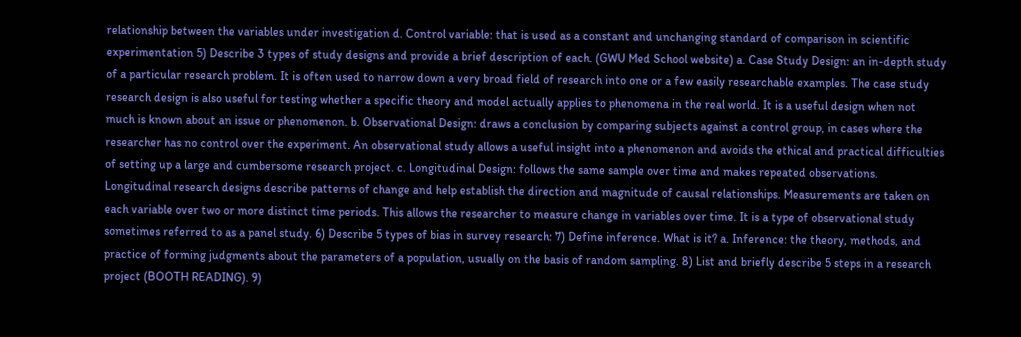relationship between the variables under investigation d. Control variable: that is used as a constant and unchanging standard of comparison in scientific experimentation 5) Describe 3 types of study designs and provide a brief description of each. (GWU Med School website) a. Case Study Design: an in-depth study of a particular research problem. It is often used to narrow down a very broad field of research into one or a few easily researchable examples. The case study research design is also useful for testing whether a specific theory and model actually applies to phenomena in the real world. It is a useful design when not much is known about an issue or phenomenon. b. Observational Design: draws a conclusion by comparing subjects against a control group, in cases where the researcher has no control over the experiment. An observational study allows a useful insight into a phenomenon and avoids the ethical and practical difficulties of setting up a large and cumbersome research project. c. Longitudinal Design: follows the same sample over time and makes repeated observations. Longitudinal research designs describe patterns of change and help establish the direction and magnitude of causal relationships. Measurements are taken on each variable over two or more distinct time periods. This allows the researcher to measure change in variables over time. It is a type of observational study sometimes referred to as a panel study. 6) Describe 5 types of bias in survey research: 7) Define inference. What is it? a. Inference: the theory, methods, and practice of forming judgments about the parameters of a population, usually on the basis of random sampling. 8) List and briefly describe 5 steps in a research project (BOOTH READING). 9)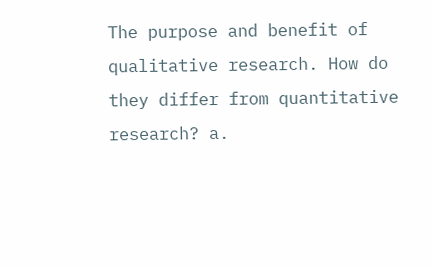The purpose and benefit of qualitative research. How do they differ from quantitative research? a.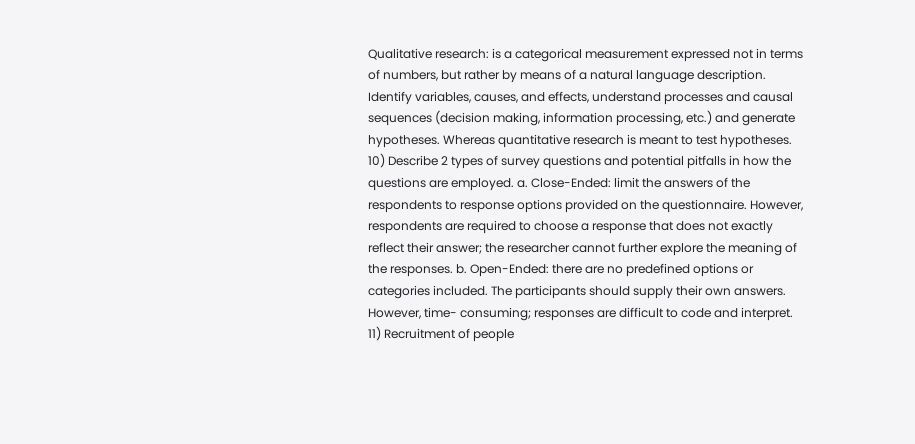Qualitative research: is a categorical measurement expressed not in terms of numbers, but rather by means of a natural language description. Identify variables, causes, and effects, understand processes and causal sequences (decision making, information processing, etc.) and generate hypotheses. Whereas quantitative research is meant to test hypotheses. 10) Describe 2 types of survey questions and potential pitfalls in how the questions are employed. a. Close-Ended: limit the answers of the respondents to response options provided on the questionnaire. However, respondents are required to choose a response that does not exactly reflect their answer; the researcher cannot further explore the meaning of the responses. b. Open-Ended: there are no predefined options or categories included. The participants should supply their own answers. However, time- consuming; responses are difficult to code and interpret. 11) Recruitment of people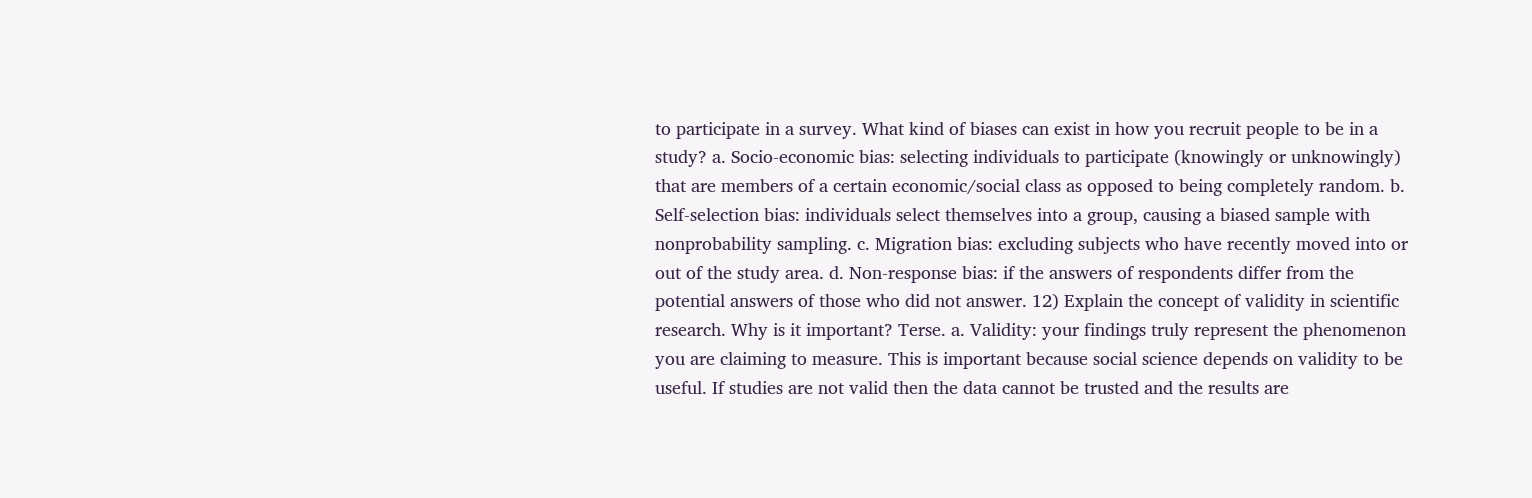to participate in a survey. What kind of biases can exist in how you recruit people to be in a study? a. Socio-economic bias: selecting individuals to participate (knowingly or unknowingly) that are members of a certain economic/social class as opposed to being completely random. b. Self-selection bias: individuals select themselves into a group, causing a biased sample with nonprobability sampling. c. Migration bias: excluding subjects who have recently moved into or out of the study area. d. Non-response bias: if the answers of respondents differ from the potential answers of those who did not answer. 12) Explain the concept of validity in scientific research. Why is it important? Terse. a. Validity: your findings truly represent the phenomenon you are claiming to measure. This is important because social science depends on validity to be useful. If studies are not valid then the data cannot be trusted and the results are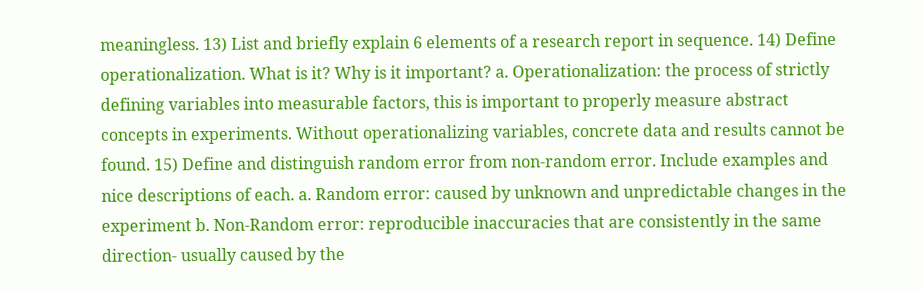meaningless. 13) List and briefly explain 6 elements of a research report in sequence. 14) Define operationalization. What is it? Why is it important? a. Operationalization: the process of strictly defining variables into measurable factors, this is important to properly measure abstract concepts in experiments. Without operationalizing variables, concrete data and results cannot be found. 15) Define and distinguish random error from non-random error. Include examples and nice descriptions of each. a. Random error: caused by unknown and unpredictable changes in the experiment b. Non-Random error: reproducible inaccuracies that are consistently in the same direction- usually caused by the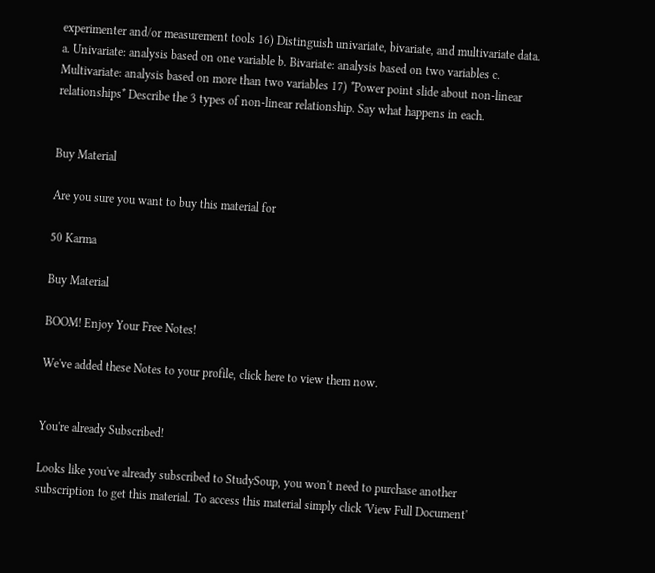experimenter and/or measurement tools 16) Distinguish univariate, bivariate, and multivariate data. a. Univariate: analysis based on one variable b. Bivariate: analysis based on two variables c. Multivariate: analysis based on more than two variables 17) *Power point slide about non-linear relationships* Describe the 3 types of non-linear relationship. Say what happens in each.


Buy Material

Are you sure you want to buy this material for

50 Karma

Buy Material

BOOM! Enjoy Your Free Notes!

We've added these Notes to your profile, click here to view them now.


You're already Subscribed!

Looks like you've already subscribed to StudySoup, you won't need to purchase another subscription to get this material. To access this material simply click 'View Full Document'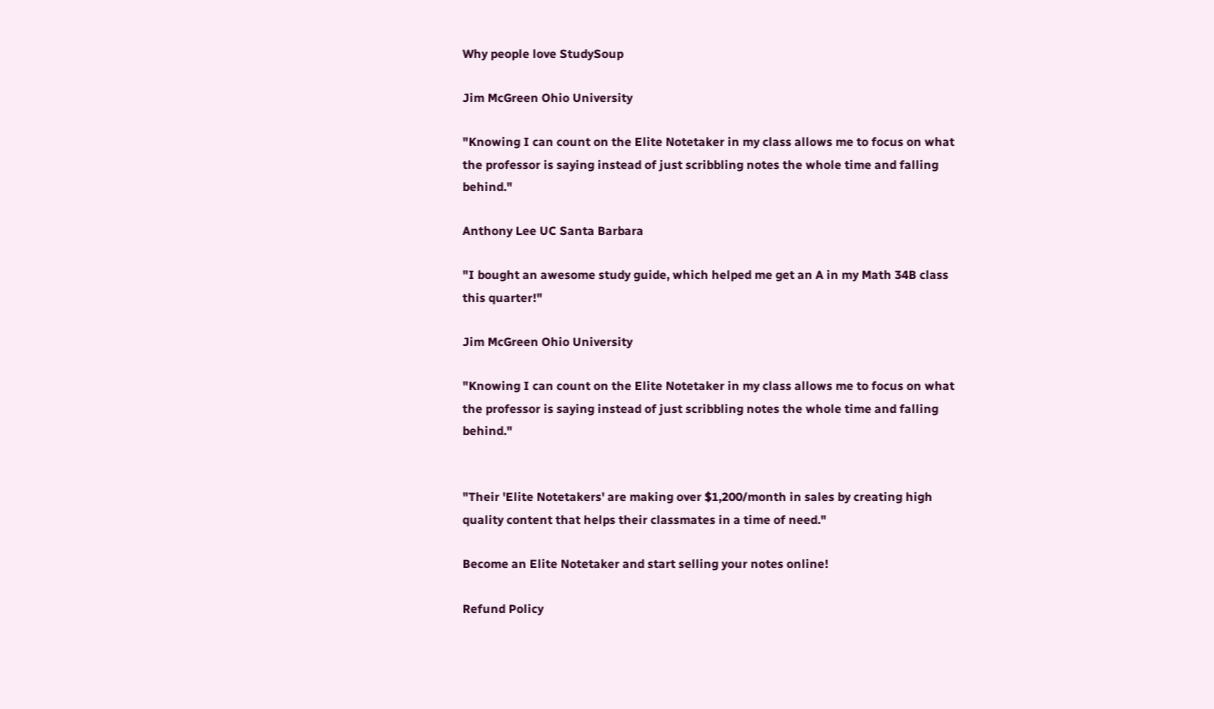Why people love StudySoup

Jim McGreen Ohio University

"Knowing I can count on the Elite Notetaker in my class allows me to focus on what the professor is saying instead of just scribbling notes the whole time and falling behind."

Anthony Lee UC Santa Barbara

"I bought an awesome study guide, which helped me get an A in my Math 34B class this quarter!"

Jim McGreen Ohio University

"Knowing I can count on the Elite Notetaker in my class allows me to focus on what the professor is saying instead of just scribbling notes the whole time and falling behind."


"Their 'Elite Notetakers' are making over $1,200/month in sales by creating high quality content that helps their classmates in a time of need."

Become an Elite Notetaker and start selling your notes online!

Refund Policy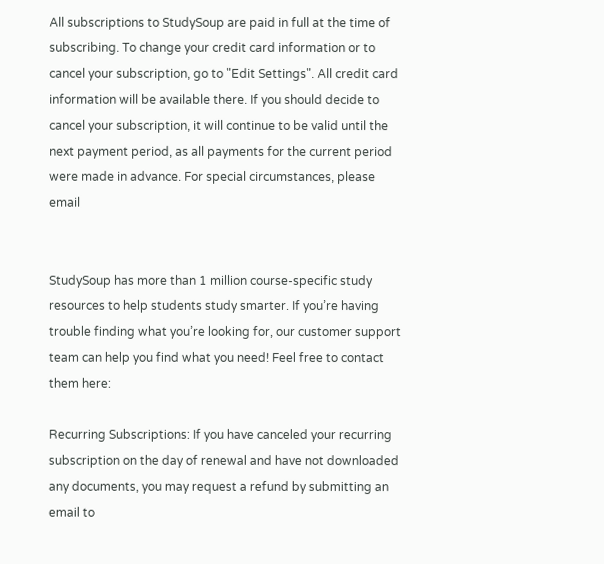All subscriptions to StudySoup are paid in full at the time of subscribing. To change your credit card information or to cancel your subscription, go to "Edit Settings". All credit card information will be available there. If you should decide to cancel your subscription, it will continue to be valid until the next payment period, as all payments for the current period were made in advance. For special circumstances, please email


StudySoup has more than 1 million course-specific study resources to help students study smarter. If you’re having trouble finding what you’re looking for, our customer support team can help you find what you need! Feel free to contact them here:

Recurring Subscriptions: If you have canceled your recurring subscription on the day of renewal and have not downloaded any documents, you may request a refund by submitting an email to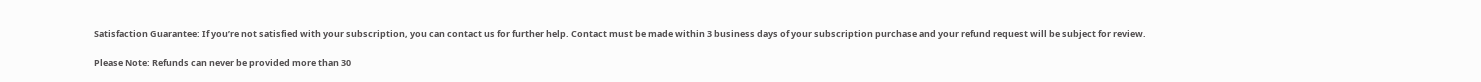Satisfaction Guarantee: If you’re not satisfied with your subscription, you can contact us for further help. Contact must be made within 3 business days of your subscription purchase and your refund request will be subject for review.

Please Note: Refunds can never be provided more than 30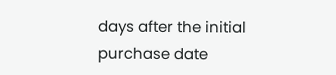days after the initial purchase date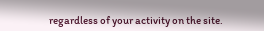regardless of your activity on the site.